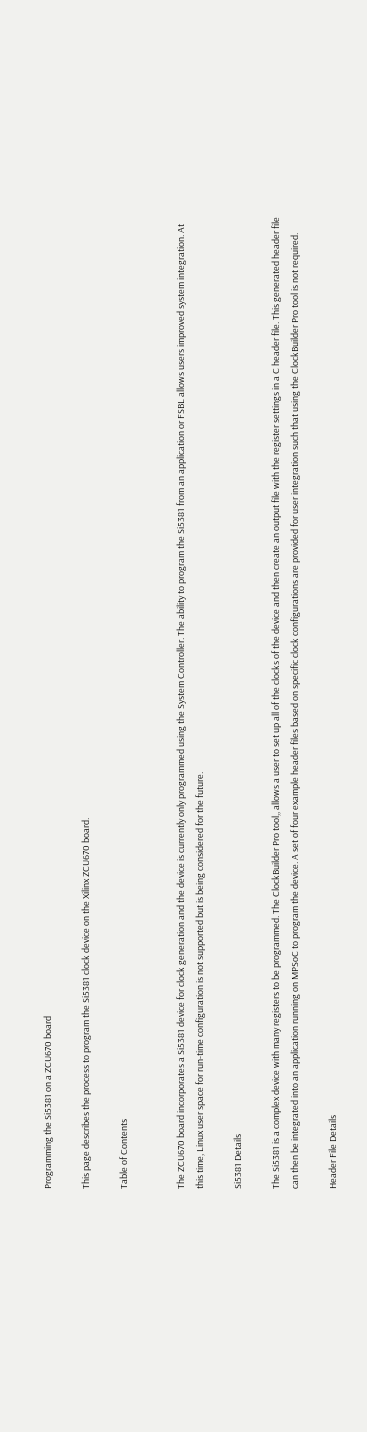Programming the Si5381 on a ZCU670 board

This page describes the process to program the Si5381 clock device on the Xilinx ZCU670 board.

Table of Contents


The ZCU670 board incorporates a Si5381 device for clock generation and the device is currently only programmed using the System Controller. The ability to program the Si5381 from an application or FSBL allows users improved system integration. At this time, Linux user space for run-time configuration is not supported but is being considered for the future.

Si5381 Details

The Si5381 is a complex device with many registers to be programmed. The ClockBuilder Pro tool,, allows a user to set up all of the clocks of the device and then create an output file with the register settings in a C header file. This generated header file can then be integrated into an application running on MPSoC to program the device. A set of four example header files based on specific clock configurations are provided for user integration such that using the ClockBuilder Pro tool is not required.

Header File Details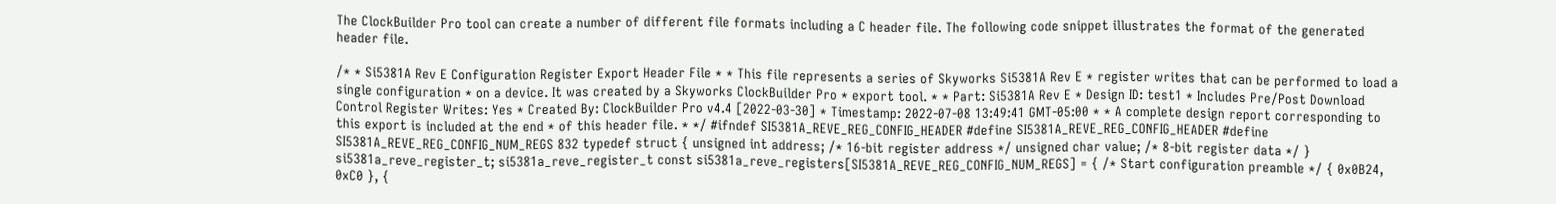The ClockBuilder Pro tool can create a number of different file formats including a C header file. The following code snippet illustrates the format of the generated header file.

/* * Si5381A Rev E Configuration Register Export Header File * * This file represents a series of Skyworks Si5381A Rev E * register writes that can be performed to load a single configuration * on a device. It was created by a Skyworks ClockBuilder Pro * export tool. * * Part: Si5381A Rev E * Design ID: test1 * Includes Pre/Post Download Control Register Writes: Yes * Created By: ClockBuilder Pro v4.4 [2022-03-30] * Timestamp: 2022-07-08 13:49:41 GMT-05:00 * * A complete design report corresponding to this export is included at the end * of this header file. * */ #ifndef SI5381A_REVE_REG_CONFIG_HEADER #define SI5381A_REVE_REG_CONFIG_HEADER #define SI5381A_REVE_REG_CONFIG_NUM_REGS 832 typedef struct { unsigned int address; /* 16-bit register address */ unsigned char value; /* 8-bit register data */ } si5381a_reve_register_t; si5381a_reve_register_t const si5381a_reve_registers[SI5381A_REVE_REG_CONFIG_NUM_REGS] = { /* Start configuration preamble */ { 0x0B24, 0xC0 }, {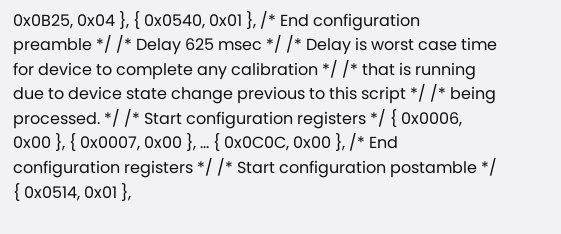0x0B25, 0x04 }, { 0x0540, 0x01 }, /* End configuration preamble */ /* Delay 625 msec */ /* Delay is worst case time for device to complete any calibration */ /* that is running due to device state change previous to this script */ /* being processed. */ /* Start configuration registers */ { 0x0006, 0x00 }, { 0x0007, 0x00 }, ... { 0x0C0C, 0x00 }, /* End configuration registers */ /* Start configuration postamble */ { 0x0514, 0x01 },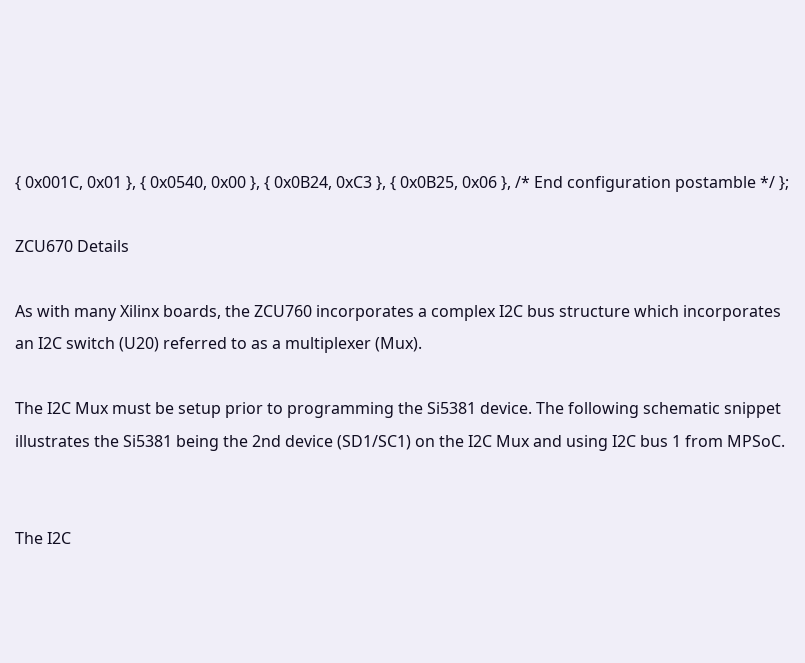{ 0x001C, 0x01 }, { 0x0540, 0x00 }, { 0x0B24, 0xC3 }, { 0x0B25, 0x06 }, /* End configuration postamble */ };

ZCU670 Details

As with many Xilinx boards, the ZCU760 incorporates a complex I2C bus structure which incorporates an I2C switch (U20) referred to as a multiplexer (Mux).

The I2C Mux must be setup prior to programming the Si5381 device. The following schematic snippet illustrates the Si5381 being the 2nd device (SD1/SC1) on the I2C Mux and using I2C bus 1 from MPSoC.


The I2C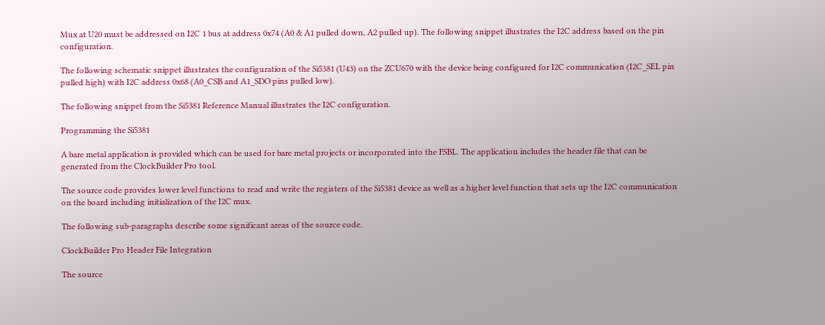Mux at U20 must be addressed on I2C 1 bus at address 0x74 (A0 & A1 pulled down, A2 pulled up). The following snippet illustrates the I2C address based on the pin configuration.

The following schematic snippet illustrates the configuration of the Si5381 (U43) on the ZCU670 with the device being configured for I2C communication (I2C_SEL pin pulled high) with I2C address 0x68 (A0_CSB and A1_SDO pins pulled low).

The following snippet from the Si5381 Reference Manual illustrates the I2C configuration.

Programming the Si5381

A bare metal application is provided which can be used for bare metal projects or incorporated into the FSBL. The application includes the header file that can be generated from the ClockBuilder Pro tool.

The source code provides lower level functions to read and write the registers of the Si5381 device as well as a higher level function that sets up the I2C communication on the board including initialization of the I2C mux.

The following sub-paragraphs describe some significant areas of the source code.

ClockBuilder Pro Header File Integration

The source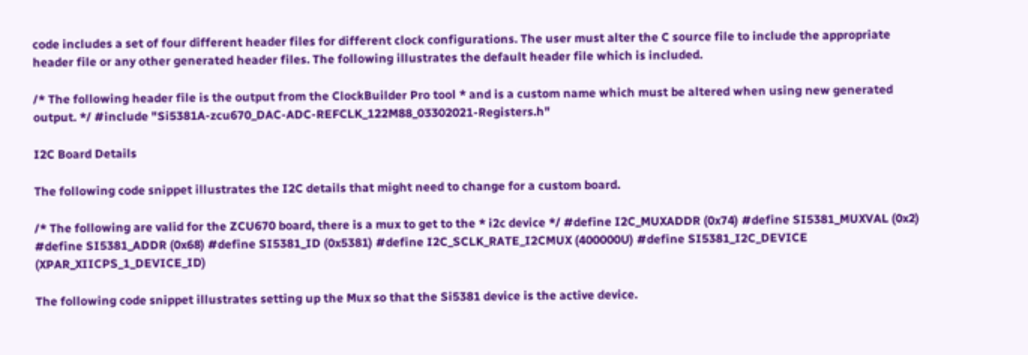code includes a set of four different header files for different clock configurations. The user must alter the C source file to include the appropriate header file or any other generated header files. The following illustrates the default header file which is included.

/* The following header file is the output from the ClockBuilder Pro tool * and is a custom name which must be altered when using new generated output. */ #include "Si5381A-zcu670_DAC-ADC-REFCLK_122M88_03302021-Registers.h"

I2C Board Details

The following code snippet illustrates the I2C details that might need to change for a custom board.

/* The following are valid for the ZCU670 board, there is a mux to get to the * i2c device */ #define I2C_MUXADDR (0x74) #define SI5381_MUXVAL (0x2) #define SI5381_ADDR (0x68) #define SI5381_ID (0x5381) #define I2C_SCLK_RATE_I2CMUX (400000U) #define SI5381_I2C_DEVICE (XPAR_XIICPS_1_DEVICE_ID)

The following code snippet illustrates setting up the Mux so that the Si5381 device is the active device.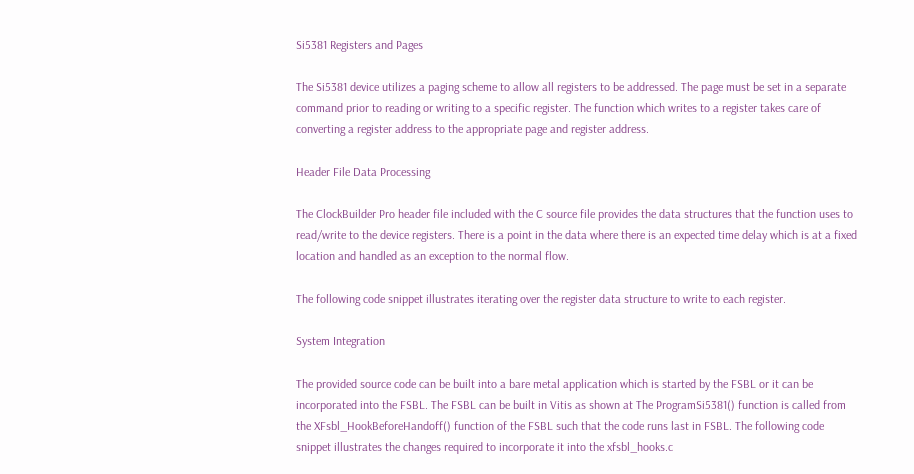Si5381 Registers and Pages

The Si5381 device utilizes a paging scheme to allow all registers to be addressed. The page must be set in a separate command prior to reading or writing to a specific register. The function which writes to a register takes care of converting a register address to the appropriate page and register address.

Header File Data Processing

The ClockBuilder Pro header file included with the C source file provides the data structures that the function uses to read/write to the device registers. There is a point in the data where there is an expected time delay which is at a fixed location and handled as an exception to the normal flow.

The following code snippet illustrates iterating over the register data structure to write to each register.

System Integration

The provided source code can be built into a bare metal application which is started by the FSBL or it can be incorporated into the FSBL. The FSBL can be built in Vitis as shown at The ProgramSi5381() function is called from the XFsbl_HookBeforeHandoff() function of the FSBL such that the code runs last in FSBL. The following code snippet illustrates the changes required to incorporate it into the xfsbl_hooks.c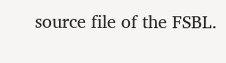source file of the FSBL.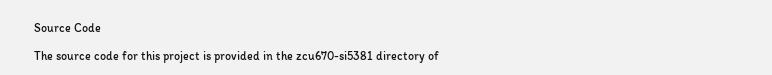Source Code

The source code for this project is provided in the zcu670-si5381 directory of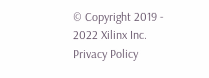© Copyright 2019 - 2022 Xilinx Inc. Privacy Policy